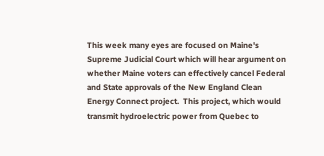This week many eyes are focused on Maine's Supreme Judicial Court which will hear argument on whether Maine voters can effectively cancel Federal and State approvals of the New England Clean Energy Connect project.  This project, which would transmit hydroelectric power from Quebec to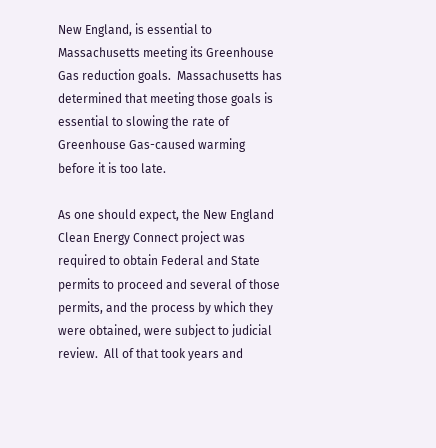New England, is essential to Massachusetts meeting its Greenhouse Gas reduction goals.  Massachusetts has determined that meeting those goals is essential to slowing the rate of Greenhouse Gas-caused warming before it is too late.

As one should expect, the New England Clean Energy Connect project was required to obtain Federal and State permits to proceed and several of those permits, and the process by which they were obtained, were subject to judicial review.  All of that took years and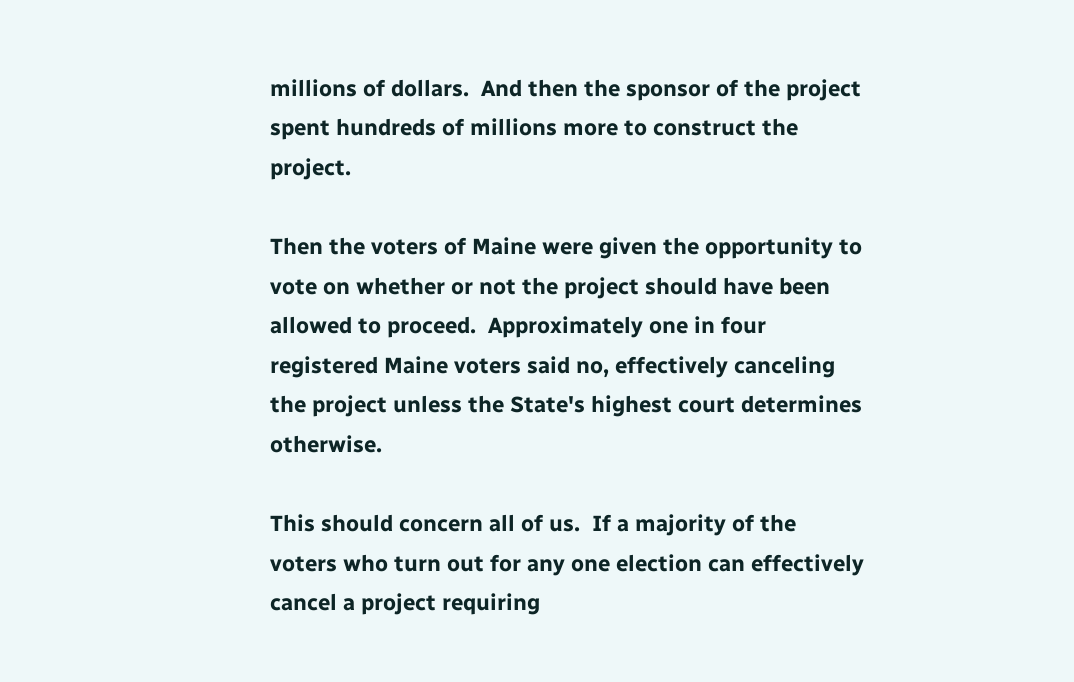millions of dollars.  And then the sponsor of the project spent hundreds of millions more to construct the project.

Then the voters of Maine were given the opportunity to vote on whether or not the project should have been allowed to proceed.  Approximately one in four registered Maine voters said no, effectively canceling the project unless the State's highest court determines otherwise.

This should concern all of us.  If a majority of the voters who turn out for any one election can effectively cancel a project requiring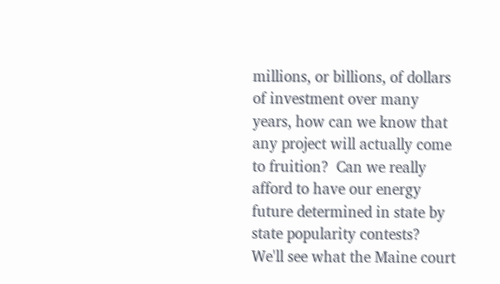millions, or billions, of dollars of investment over many years, how can we know that any project will actually come to fruition?  Can we really afford to have our energy future determined in state by state popularity contests?  We'll see what the Maine court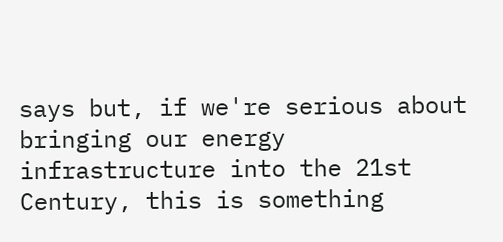says but, if we're serious about bringing our energy infrastructure into the 21st Century, this is something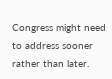Congress might need to address sooner rather than later.